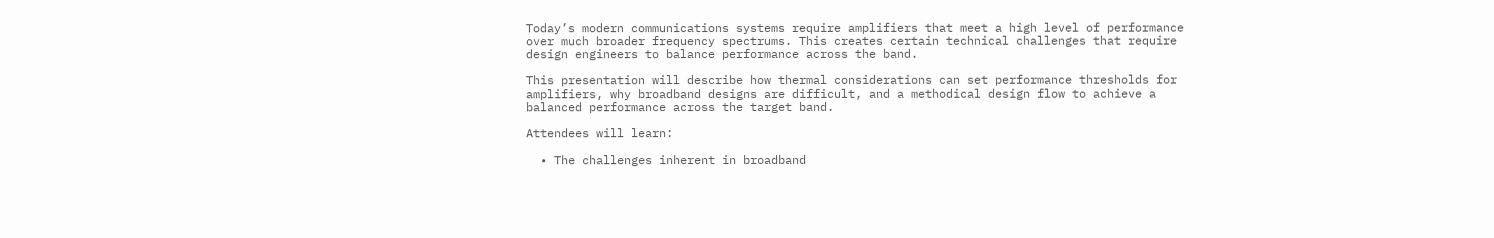Today’s modern communications systems require amplifiers that meet a high level of performance over much broader frequency spectrums. This creates certain technical challenges that require design engineers to balance performance across the band.

This presentation will describe how thermal considerations can set performance thresholds for amplifiers, why broadband designs are difficult, and a methodical design flow to achieve a balanced performance across the target band.

Attendees will learn:

  • The challenges inherent in broadband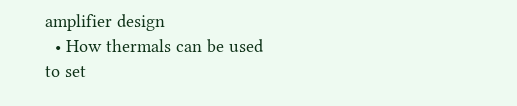amplifier design
  • How thermals can be used to set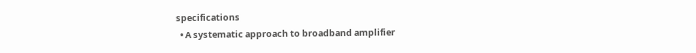specifications
  • A systematic approach to broadband amplifier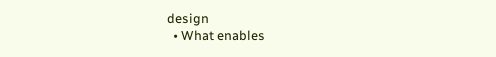design
  • What enables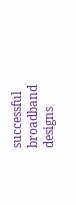successful broadband designs